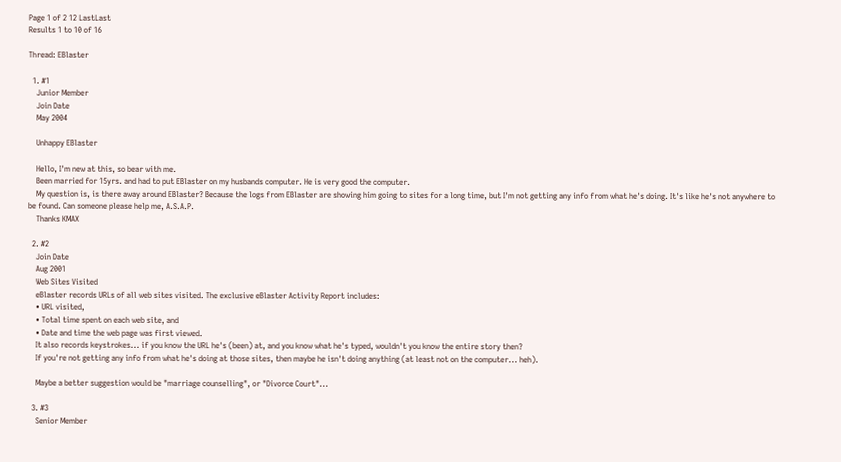Page 1 of 2 12 LastLast
Results 1 to 10 of 16

Thread: EBlaster

  1. #1
    Junior Member
    Join Date
    May 2004

    Unhappy EBlaster

    Hello, I'm new at this, so bear with me.
    Been married for 15yrs. and had to put EBlaster on my husbands computer. He is very good the computer.
    My question is, is there away around EBlaster? Because the logs from EBlaster are showing him going to sites for a long time, but I'm not getting any info from what he's doing. It's like he's not anywhere to be found. Can someone please help me, A.S.A.P.
    Thanks KMAX

  2. #2
    Join Date
    Aug 2001
    Web Sites Visited
    eBlaster records URLs of all web sites visited. The exclusive eBlaster Activity Report includes:
    • URL visited,
    • Total time spent on each web site, and
    • Date and time the web page was first viewed.
    It also records keystrokes... if you know the URL he's (been) at, and you know what he's typed, wouldn't you know the entire story then?
    If you're not getting any info from what he's doing at those sites, then maybe he isn't doing anything (at least not on the computer... heh).

    Maybe a better suggestion would be "marriage counselling", or "Divorce Court"...

  3. #3
    Senior Member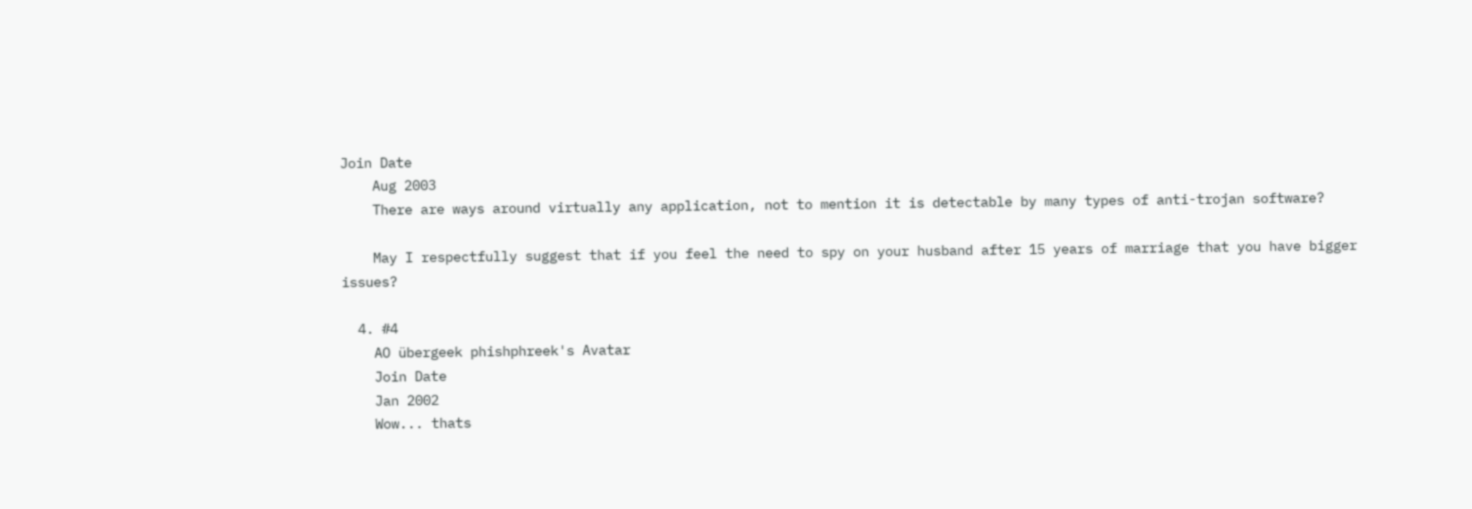Join Date
    Aug 2003
    There are ways around virtually any application, not to mention it is detectable by many types of anti-trojan software?

    May I respectfully suggest that if you feel the need to spy on your husband after 15 years of marriage that you have bigger issues?

  4. #4
    AO übergeek phishphreek's Avatar
    Join Date
    Jan 2002
    Wow... thats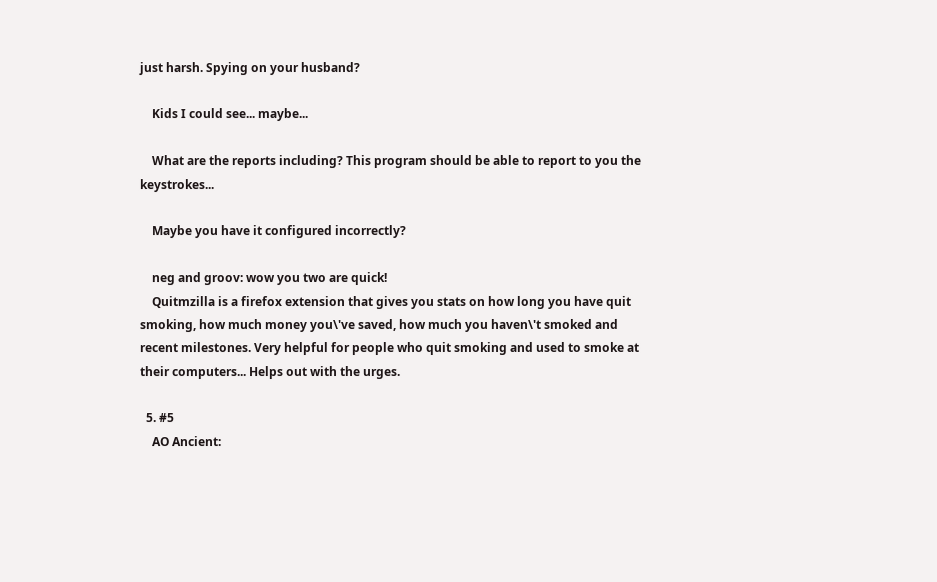just harsh. Spying on your husband?

    Kids I could see... maybe...

    What are the reports including? This program should be able to report to you the keystrokes...

    Maybe you have it configured incorrectly?

    neg and groov: wow you two are quick!
    Quitmzilla is a firefox extension that gives you stats on how long you have quit smoking, how much money you\'ve saved, how much you haven\'t smoked and recent milestones. Very helpful for people who quit smoking and used to smoke at their computers... Helps out with the urges.

  5. #5
    AO Ancient: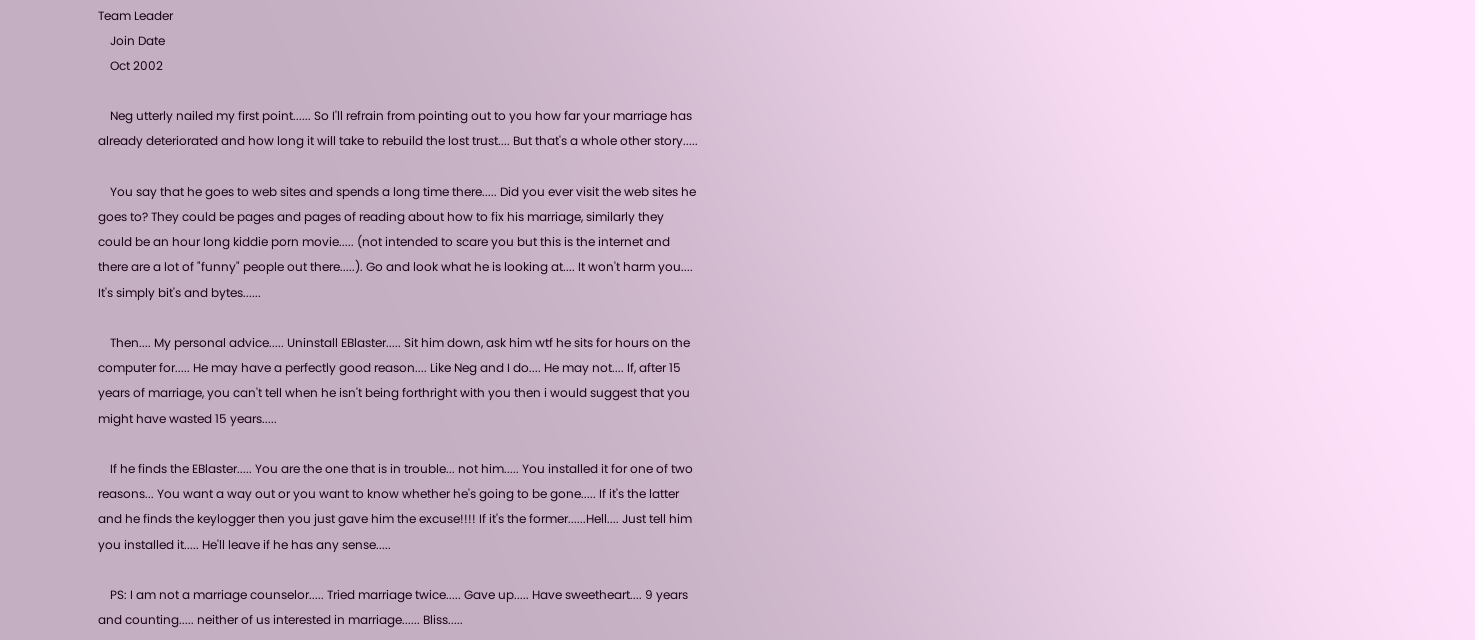Team Leader
    Join Date
    Oct 2002

    Neg utterly nailed my first point...... So I'll refrain from pointing out to you how far your marriage has already deteriorated and how long it will take to rebuild the lost trust.... But that's a whole other story.....

    You say that he goes to web sites and spends a long time there..... Did you ever visit the web sites he goes to? They could be pages and pages of reading about how to fix his marriage, similarly they could be an hour long kiddie porn movie..... (not intended to scare you but this is the internet and there are a lot of "funny" people out there.....). Go and look what he is looking at.... It won't harm you.... It's simply bit's and bytes......

    Then.... My personal advice..... Uninstall EBlaster..... Sit him down, ask him wtf he sits for hours on the computer for..... He may have a perfectly good reason.... Like Neg and I do.... He may not.... If, after 15 years of marriage, you can't tell when he isn't being forthright with you then i would suggest that you might have wasted 15 years.....

    If he finds the EBlaster..... You are the one that is in trouble... not him..... You installed it for one of two reasons... You want a way out or you want to know whether he's going to be gone..... If it's the latter and he finds the keylogger then you just gave him the excuse!!!! If it's the former......Hell.... Just tell him you installed it..... He'll leave if he has any sense.....

    PS: I am not a marriage counselor..... Tried marriage twice..... Gave up..... Have sweetheart.... 9 years and counting..... neither of us interested in marriage...... Bliss.....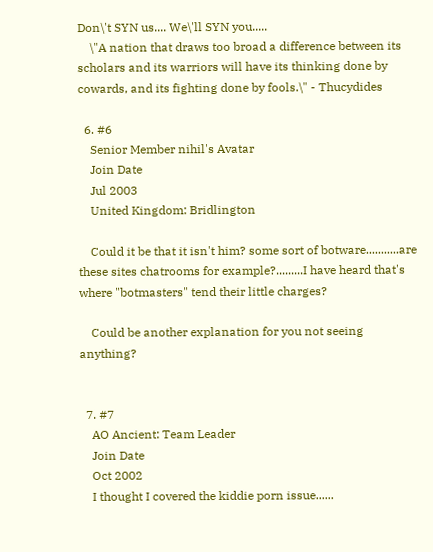Don\'t SYN us.... We\'ll SYN you.....
    \"A nation that draws too broad a difference between its scholars and its warriors will have its thinking done by cowards, and its fighting done by fools.\" - Thucydides

  6. #6
    Senior Member nihil's Avatar
    Join Date
    Jul 2003
    United Kingdom: Bridlington

    Could it be that it isn't him? some sort of botware...........are these sites chatrooms for example?.........I have heard that's where "botmasters" tend their little charges?

    Could be another explanation for you not seeing anything?


  7. #7
    AO Ancient: Team Leader
    Join Date
    Oct 2002
    I thought I covered the kiddie porn issue......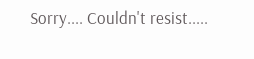Sorry.... Couldn't resist.....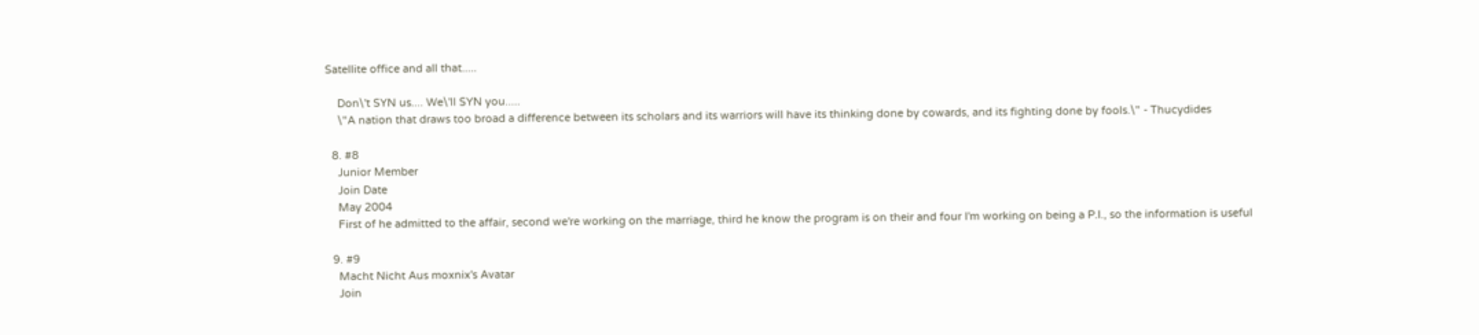Satellite office and all that.....

    Don\'t SYN us.... We\'ll SYN you.....
    \"A nation that draws too broad a difference between its scholars and its warriors will have its thinking done by cowards, and its fighting done by fools.\" - Thucydides

  8. #8
    Junior Member
    Join Date
    May 2004
    First of he admitted to the affair, second we're working on the marriage, third he know the program is on their and four I'm working on being a P.I., so the information is useful

  9. #9
    Macht Nicht Aus moxnix's Avatar
    Join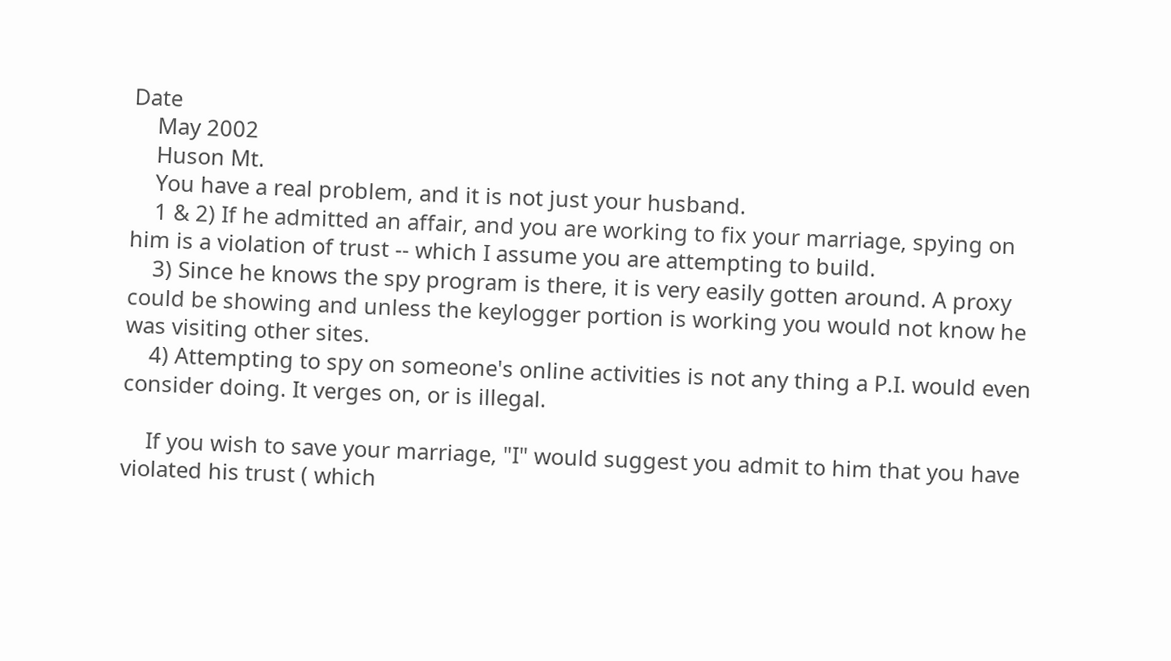Date
    May 2002
    Huson Mt.
    You have a real problem, and it is not just your husband.
    1 & 2) If he admitted an affair, and you are working to fix your marriage, spying on him is a violation of trust -- which I assume you are attempting to build.
    3) Since he knows the spy program is there, it is very easily gotten around. A proxy could be showing and unless the keylogger portion is working you would not know he was visiting other sites.
    4) Attempting to spy on someone's online activities is not any thing a P.I. would even consider doing. It verges on, or is illegal.

    If you wish to save your marriage, "I" would suggest you admit to him that you have violated his trust ( which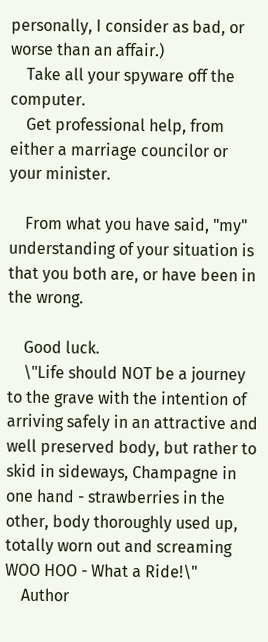personally, I consider as bad, or worse than an affair.)
    Take all your spyware off the computer.
    Get professional help, from either a marriage councilor or your minister.

    From what you have said, "my" understanding of your situation is that you both are, or have been in the wrong.

    Good luck.
    \"Life should NOT be a journey to the grave with the intention of arriving safely in an attractive and well preserved body, but rather to skid in sideways, Champagne in one hand - strawberries in the other, body thoroughly used up, totally worn out and screaming WOO HOO - What a Ride!\"
    Author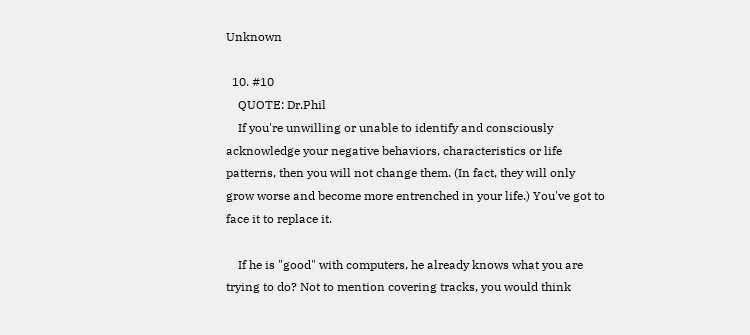Unknown

  10. #10
    QUOTE: Dr.Phil
    If you're unwilling or unable to identify and consciously acknowledge your negative behaviors, characteristics or life patterns, then you will not change them. (In fact, they will only grow worse and become more entrenched in your life.) You've got to face it to replace it.

    If he is "good" with computers, he already knows what you are trying to do? Not to mention covering tracks, you would think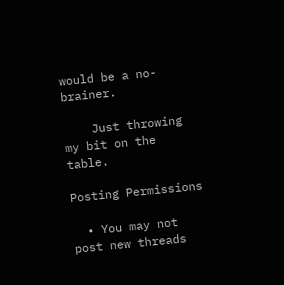would be a no-brainer.

    Just throwing my bit on the table.

Posting Permissions

  • You may not post new threads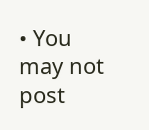• You may not post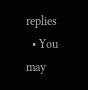replies
  • You may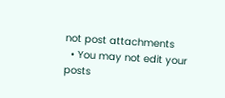not post attachments
  • You may not edit your posts